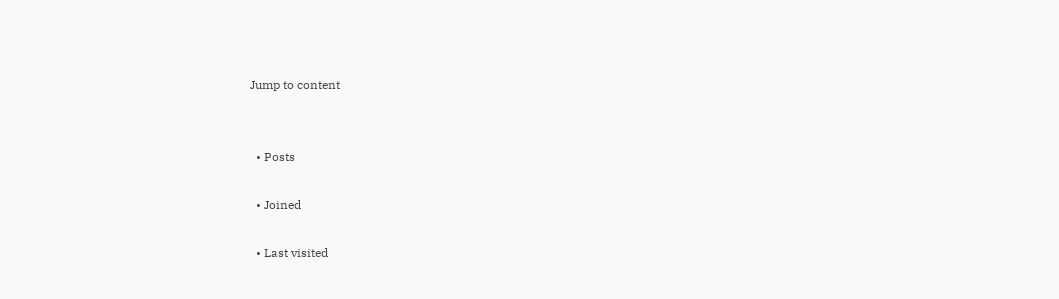Jump to content


  • Posts

  • Joined

  • Last visited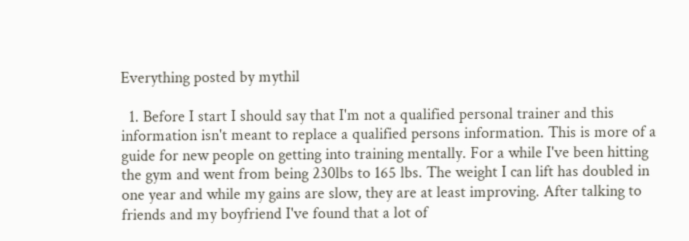Everything posted by mythil

  1. Before I start I should say that I'm not a qualified personal trainer and this information isn't meant to replace a qualified persons information. This is more of a guide for new people on getting into training mentally. For a while I've been hitting the gym and went from being 230lbs to 165 lbs. The weight I can lift has doubled in one year and while my gains are slow, they are at least improving. After talking to friends and my boyfriend I've found that a lot of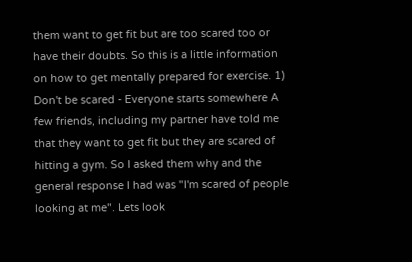them want to get fit but are too scared too or have their doubts. So this is a little information on how to get mentally prepared for exercise. 1) Don't be scared - Everyone starts somewhere A few friends, including my partner have told me that they want to get fit but they are scared of hitting a gym. So I asked them why and the general response I had was "I'm scared of people looking at me". Lets look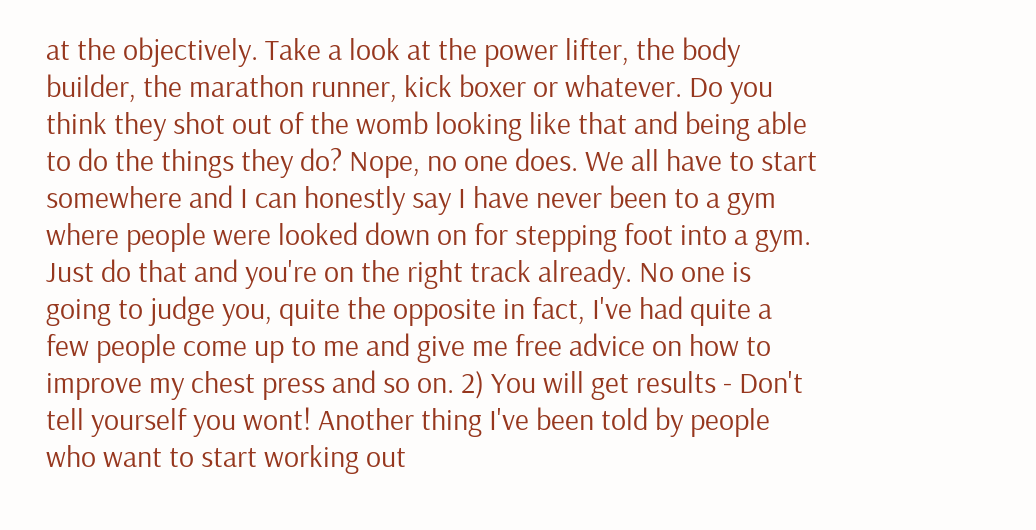at the objectively. Take a look at the power lifter, the body builder, the marathon runner, kick boxer or whatever. Do you think they shot out of the womb looking like that and being able to do the things they do? Nope, no one does. We all have to start somewhere and I can honestly say I have never been to a gym where people were looked down on for stepping foot into a gym. Just do that and you're on the right track already. No one is going to judge you, quite the opposite in fact, I've had quite a few people come up to me and give me free advice on how to improve my chest press and so on. 2) You will get results - Don't tell yourself you wont! Another thing I've been told by people who want to start working out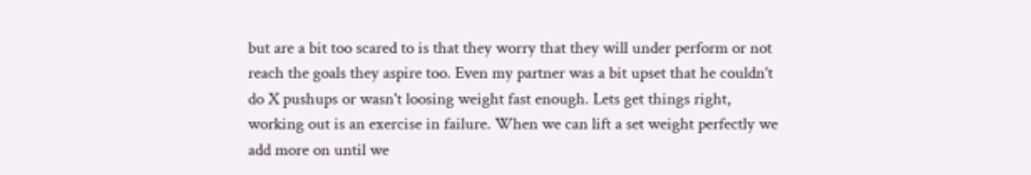but are a bit too scared to is that they worry that they will under perform or not reach the goals they aspire too. Even my partner was a bit upset that he couldn't do X pushups or wasn't loosing weight fast enough. Lets get things right, working out is an exercise in failure. When we can lift a set weight perfectly we add more on until we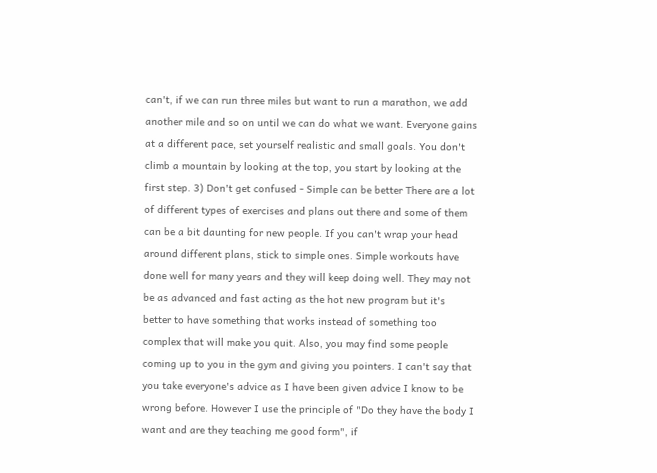can't, if we can run three miles but want to run a marathon, we add another mile and so on until we can do what we want. Everyone gains at a different pace, set yourself realistic and small goals. You don't climb a mountain by looking at the top, you start by looking at the first step. 3) Don't get confused - Simple can be better There are a lot of different types of exercises and plans out there and some of them can be a bit daunting for new people. If you can't wrap your head around different plans, stick to simple ones. Simple workouts have done well for many years and they will keep doing well. They may not be as advanced and fast acting as the hot new program but it's better to have something that works instead of something too complex that will make you quit. Also, you may find some people coming up to you in the gym and giving you pointers. I can't say that you take everyone's advice as I have been given advice I know to be wrong before. However I use the principle of "Do they have the body I want and are they teaching me good form", if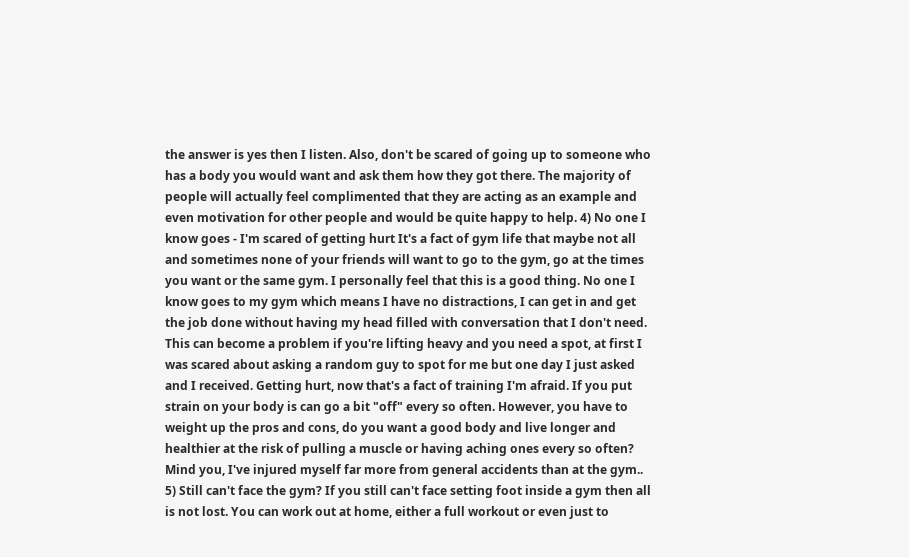the answer is yes then I listen. Also, don't be scared of going up to someone who has a body you would want and ask them how they got there. The majority of people will actually feel complimented that they are acting as an example and even motivation for other people and would be quite happy to help. 4) No one I know goes - I'm scared of getting hurt It's a fact of gym life that maybe not all and sometimes none of your friends will want to go to the gym, go at the times you want or the same gym. I personally feel that this is a good thing. No one I know goes to my gym which means I have no distractions, I can get in and get the job done without having my head filled with conversation that I don't need. This can become a problem if you're lifting heavy and you need a spot, at first I was scared about asking a random guy to spot for me but one day I just asked and I received. Getting hurt, now that's a fact of training I'm afraid. If you put strain on your body is can go a bit "off" every so often. However, you have to weight up the pros and cons, do you want a good body and live longer and healthier at the risk of pulling a muscle or having aching ones every so often? Mind you, I've injured myself far more from general accidents than at the gym.. 5) Still can't face the gym? If you still can't face setting foot inside a gym then all is not lost. You can work out at home, either a full workout or even just to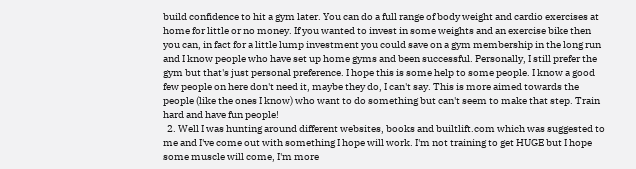build confidence to hit a gym later. You can do a full range of body weight and cardio exercises at home for little or no money. If you wanted to invest in some weights and an exercise bike then you can, in fact for a little lump investment you could save on a gym membership in the long run and I know people who have set up home gyms and been successful. Personally, I still prefer the gym but that's just personal preference. I hope this is some help to some people. I know a good few people on here don't need it, maybe they do, I can't say. This is more aimed towards the people (like the ones I know) who want to do something but can't seem to make that step. Train hard and have fun people!
  2. Well I was hunting around different websites, books and builtlift.com which was suggested to me and I've come out with something I hope will work. I'm not training to get HUGE but I hope some muscle will come, I'm more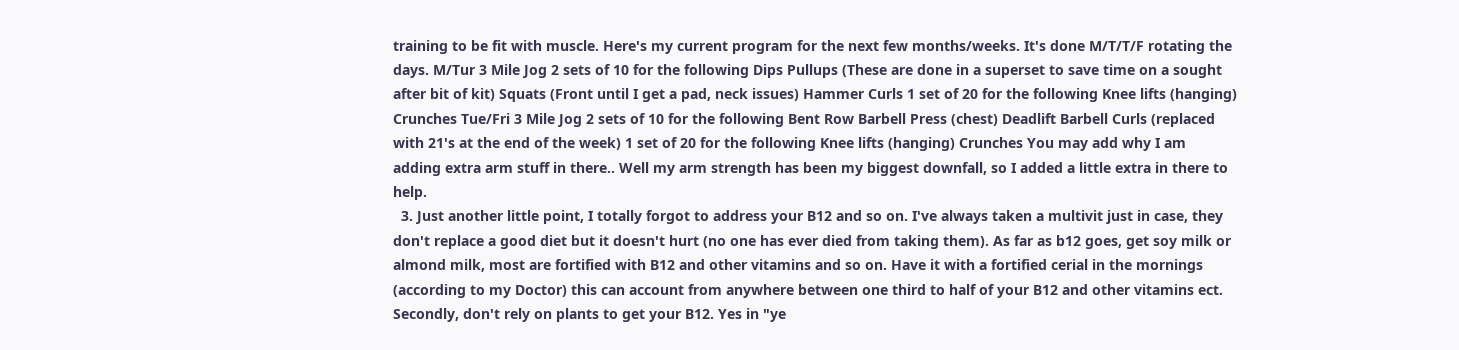training to be fit with muscle. Here's my current program for the next few months/weeks. It's done M/T/T/F rotating the days. M/Tur 3 Mile Jog 2 sets of 10 for the following Dips Pullups (These are done in a superset to save time on a sought after bit of kit) Squats (Front until I get a pad, neck issues) Hammer Curls 1 set of 20 for the following Knee lifts (hanging) Crunches Tue/Fri 3 Mile Jog 2 sets of 10 for the following Bent Row Barbell Press (chest) Deadlift Barbell Curls (replaced with 21's at the end of the week) 1 set of 20 for the following Knee lifts (hanging) Crunches You may add why I am adding extra arm stuff in there.. Well my arm strength has been my biggest downfall, so I added a little extra in there to help.
  3. Just another little point, I totally forgot to address your B12 and so on. I've always taken a multivit just in case, they don't replace a good diet but it doesn't hurt (no one has ever died from taking them). As far as b12 goes, get soy milk or almond milk, most are fortified with B12 and other vitamins and so on. Have it with a fortified cerial in the mornings (according to my Doctor) this can account from anywhere between one third to half of your B12 and other vitamins ect. Secondly, don't rely on plants to get your B12. Yes in "ye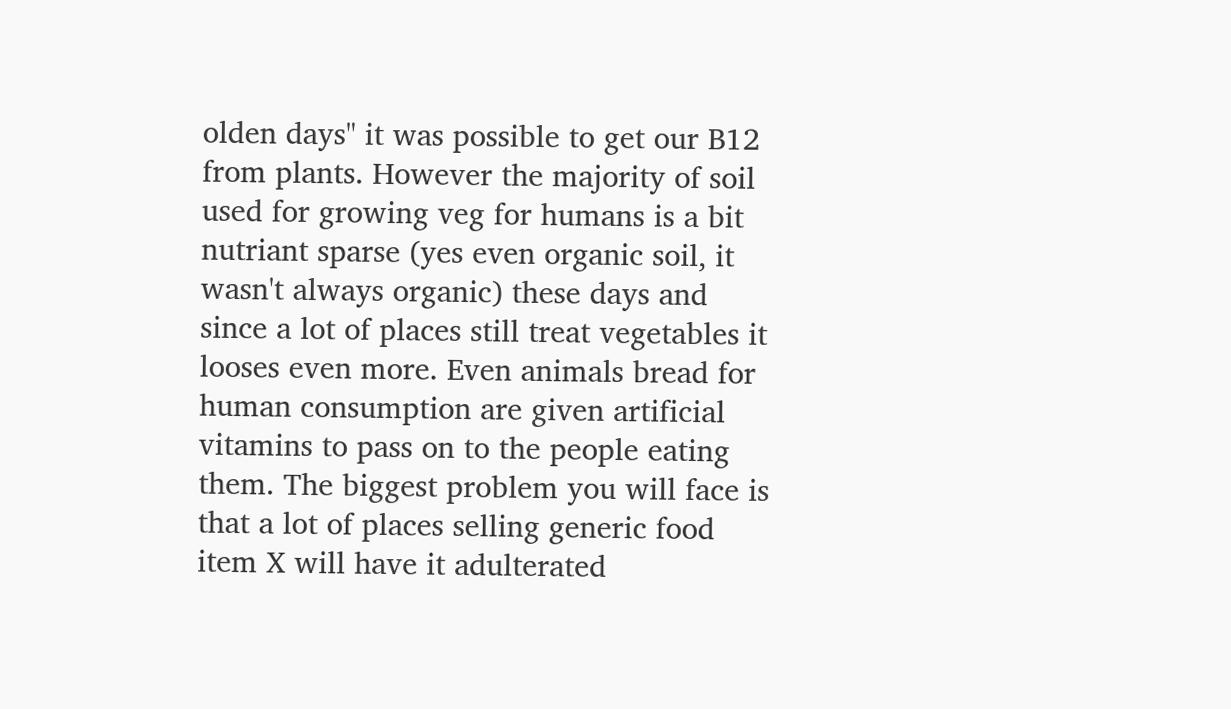olden days" it was possible to get our B12 from plants. However the majority of soil used for growing veg for humans is a bit nutriant sparse (yes even organic soil, it wasn't always organic) these days and since a lot of places still treat vegetables it looses even more. Even animals bread for human consumption are given artificial vitamins to pass on to the people eating them. The biggest problem you will face is that a lot of places selling generic food item X will have it adulterated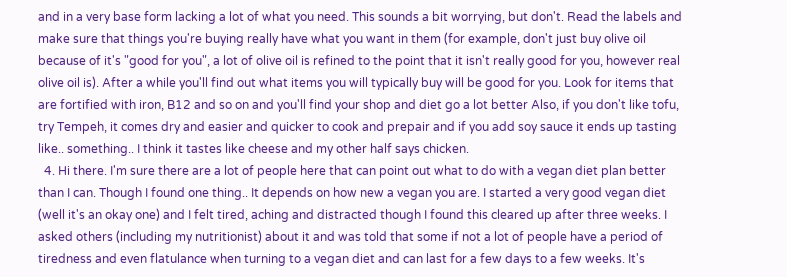and in a very base form lacking a lot of what you need. This sounds a bit worrying, but don't. Read the labels and make sure that things you're buying really have what you want in them (for example, don't just buy olive oil because of it's "good for you", a lot of olive oil is refined to the point that it isn't really good for you, however real olive oil is). After a while you'll find out what items you will typically buy will be good for you. Look for items that are fortified with iron, B12 and so on and you'll find your shop and diet go a lot better Also, if you don't like tofu, try Tempeh, it comes dry and easier and quicker to cook and prepair and if you add soy sauce it ends up tasting like.. something.. I think it tastes like cheese and my other half says chicken.
  4. Hi there. I'm sure there are a lot of people here that can point out what to do with a vegan diet plan better than I can. Though I found one thing.. It depends on how new a vegan you are. I started a very good vegan diet (well it's an okay one) and I felt tired, aching and distracted though I found this cleared up after three weeks. I asked others (including my nutritionist) about it and was told that some if not a lot of people have a period of tiredness and even flatulance when turning to a vegan diet and can last for a few days to a few weeks. It's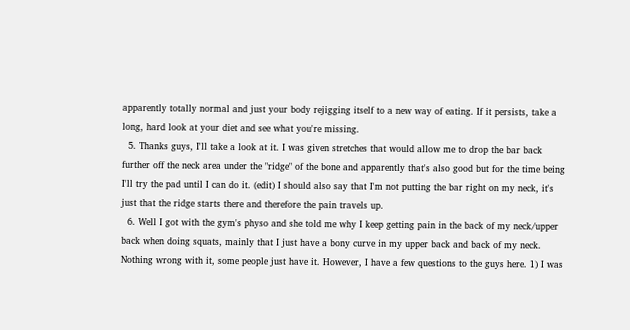apparently totally normal and just your body rejigging itself to a new way of eating. If it persists, take a long, hard look at your diet and see what you're missing.
  5. Thanks guys, I'll take a look at it. I was given stretches that would allow me to drop the bar back further off the neck area under the "ridge" of the bone and apparently that's also good but for the time being I'll try the pad until I can do it. (edit) I should also say that I'm not putting the bar right on my neck, it's just that the ridge starts there and therefore the pain travels up.
  6. Well I got with the gym's physo and she told me why I keep getting pain in the back of my neck/upper back when doing squats, mainly that I just have a bony curve in my upper back and back of my neck. Nothing wrong with it, some people just have it. However, I have a few questions to the guys here. 1) I was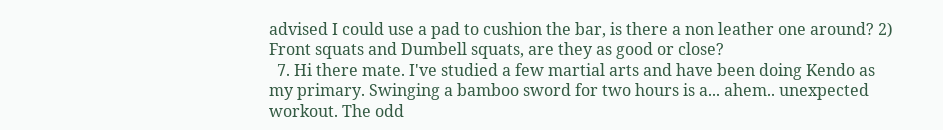advised I could use a pad to cushion the bar, is there a non leather one around? 2) Front squats and Dumbell squats, are they as good or close?
  7. Hi there mate. I've studied a few martial arts and have been doing Kendo as my primary. Swinging a bamboo sword for two hours is a... ahem.. unexpected workout. The odd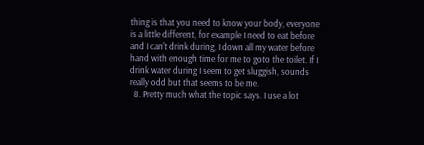thing is that you need to know your body, everyone is a little different, for example I need to eat before and I can't drink during, I down all my water before hand with enough time for me to goto the toilet. If I drink water during I seem to get sluggish, sounds really odd but that seems to be me.
  8. Pretty much what the topic says. I use a lot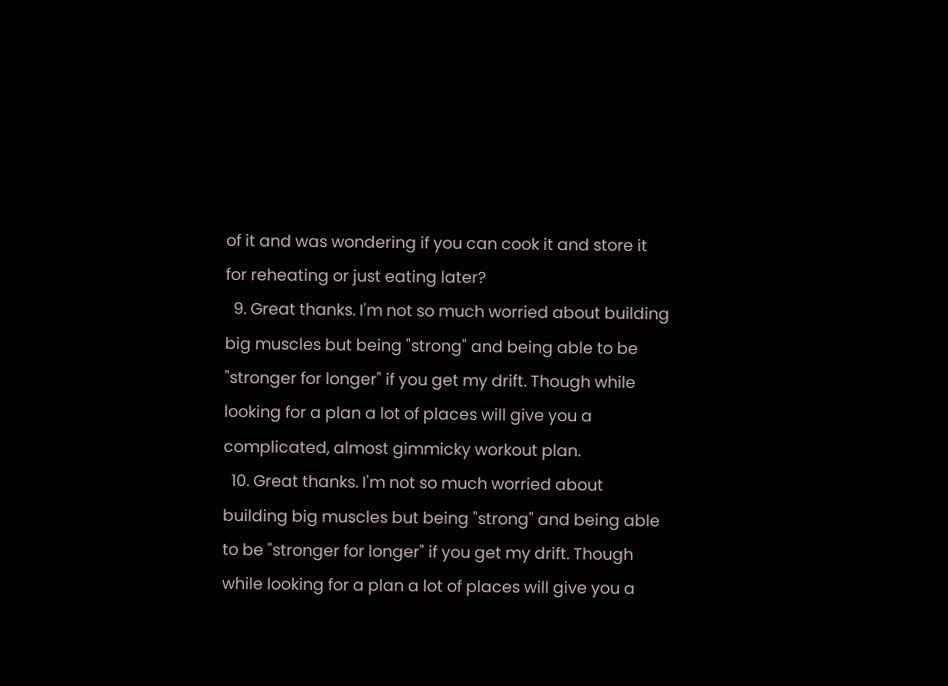of it and was wondering if you can cook it and store it for reheating or just eating later?
  9. Great thanks. I'm not so much worried about building big muscles but being "strong" and being able to be "stronger for longer" if you get my drift. Though while looking for a plan a lot of places will give you a complicated, almost gimmicky workout plan.
  10. Great thanks. I'm not so much worried about building big muscles but being "strong" and being able to be "stronger for longer" if you get my drift. Though while looking for a plan a lot of places will give you a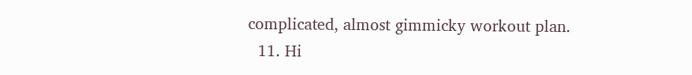complicated, almost gimmicky workout plan.
  11. Hi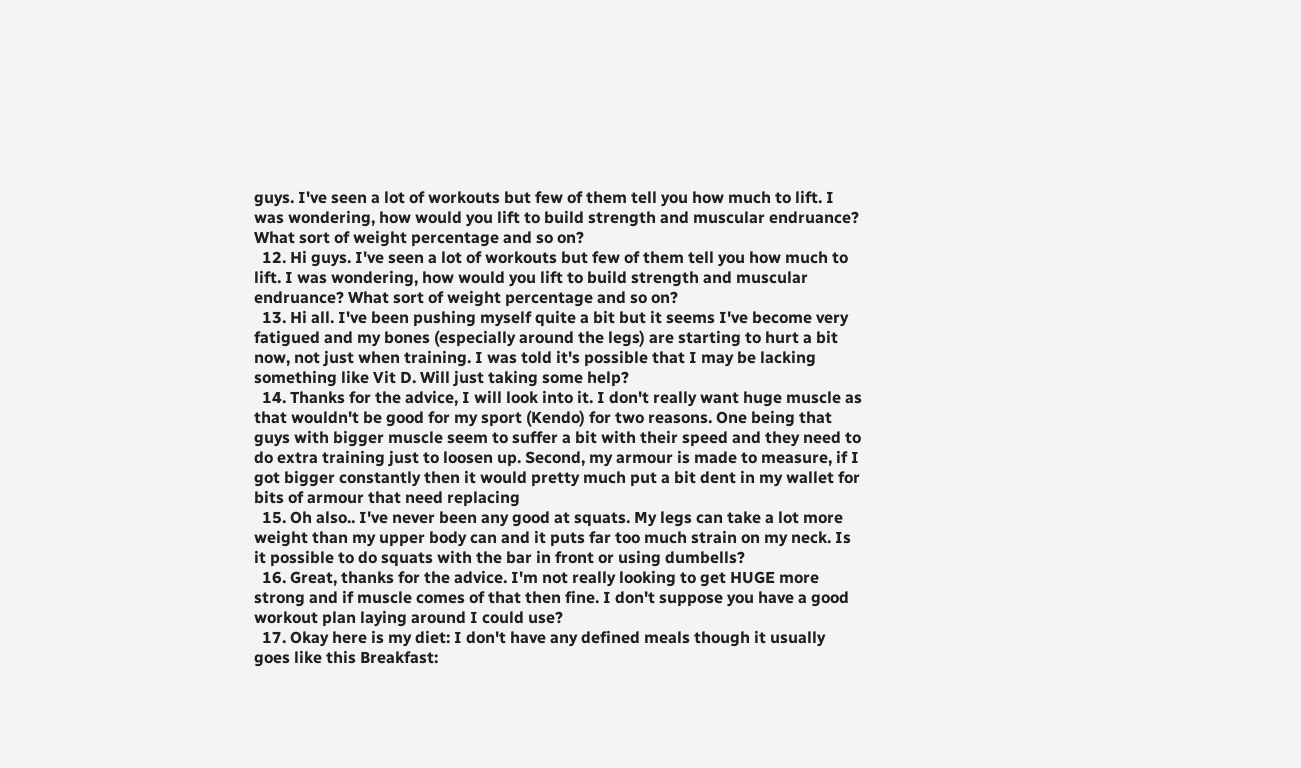guys. I've seen a lot of workouts but few of them tell you how much to lift. I was wondering, how would you lift to build strength and muscular endruance? What sort of weight percentage and so on?
  12. Hi guys. I've seen a lot of workouts but few of them tell you how much to lift. I was wondering, how would you lift to build strength and muscular endruance? What sort of weight percentage and so on?
  13. Hi all. I've been pushing myself quite a bit but it seems I've become very fatigued and my bones (especially around the legs) are starting to hurt a bit now, not just when training. I was told it's possible that I may be lacking something like Vit D. Will just taking some help?
  14. Thanks for the advice, I will look into it. I don't really want huge muscle as that wouldn't be good for my sport (Kendo) for two reasons. One being that guys with bigger muscle seem to suffer a bit with their speed and they need to do extra training just to loosen up. Second, my armour is made to measure, if I got bigger constantly then it would pretty much put a bit dent in my wallet for bits of armour that need replacing
  15. Oh also.. I've never been any good at squats. My legs can take a lot more weight than my upper body can and it puts far too much strain on my neck. Is it possible to do squats with the bar in front or using dumbells?
  16. Great, thanks for the advice. I'm not really looking to get HUGE more strong and if muscle comes of that then fine. I don't suppose you have a good workout plan laying around I could use?
  17. Okay here is my diet: I don't have any defined meals though it usually goes like this Breakfast: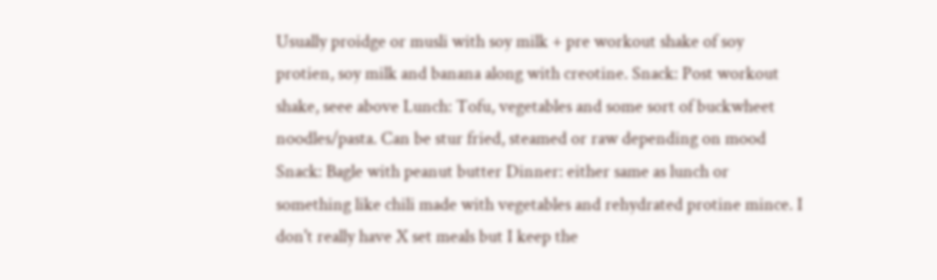Usually proidge or musli with soy milk + pre workout shake of soy protien, soy milk and banana along with creotine. Snack: Post workout shake, seee above Lunch: Tofu, vegetables and some sort of buckwheet noodles/pasta. Can be stur fried, steamed or raw depending on mood Snack: Bagle with peanut butter Dinner: either same as lunch or something like chili made with vegetables and rehydrated protine mince. I don't really have X set meals but I keep the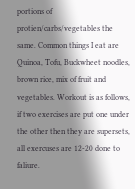portions of protien/carbs/vegetables the same. Common things I eat are Quinoa, Tofu, Buckwheet noodles, brown rice, mix of fruit and vegetables. Workout is as follows, if two exercises are put one under the other then they are supersets, all exercuses are 12-20 done to faliure.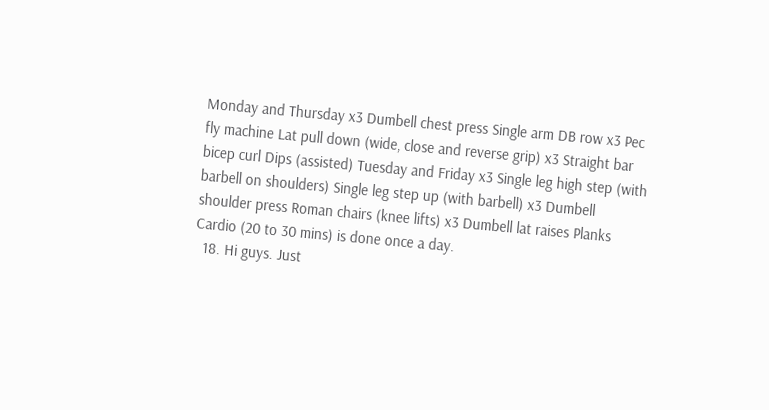Monday and Thursday x3 Dumbell chest press Single arm DB row x3 Pec fly machine Lat pull down (wide, close and reverse grip) x3 Straight bar bicep curl Dips (assisted) Tuesday and Friday x3 Single leg high step (with barbell on shoulders) Single leg step up (with barbell) x3 Dumbell shoulder press Roman chairs (knee lifts) x3 Dumbell lat raises Planks Cardio (20 to 30 mins) is done once a day.
  18. Hi guys. Just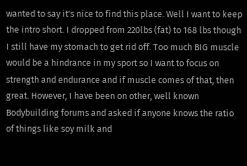wanted to say it's nice to find this place. Well I want to keep the intro short. I dropped from 220lbs (fat) to 168 lbs though I still have my stomach to get rid off. Too much BIG muscle would be a hindrance in my sport so I want to focus on strength and endurance and if muscle comes of that, then great. However, I have been on other, well known Bodybuilding forums and asked if anyone knows the ratio of things like soy milk and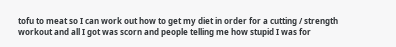tofu to meat so I can work out how to get my diet in order for a cutting / strength workout and all I got was scorn and people telling me how stupid I was for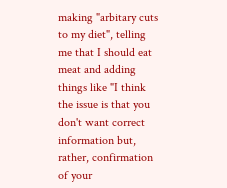making "arbitary cuts to my diet", telling me that I should eat meat and adding things like "I think the issue is that you don't want correct information but, rather, confirmation of your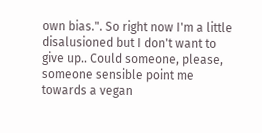own bias.". So right now I'm a little disalusioned but I don't want to give up.. Could someone, please, someone sensible point me towards a vegan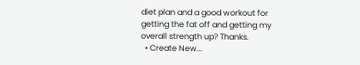diet plan and a good workout for getting the fat off and getting my overall strength up? Thanks.
  • Create New...